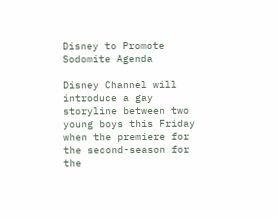Disney to Promote Sodomite Agenda

Disney Channel will introduce a gay storyline between two young boys this Friday when the premiere for the second-season for the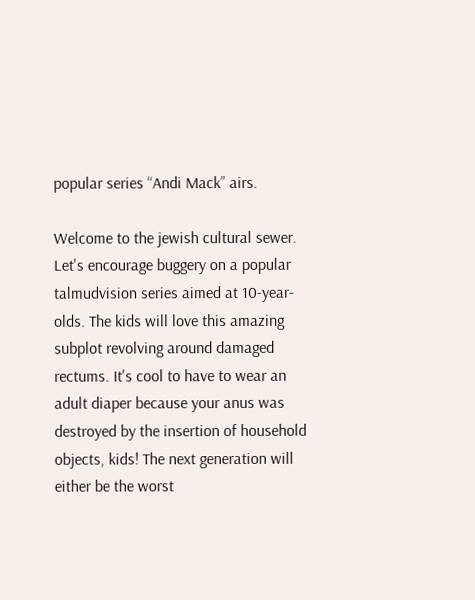popular series “Andi Mack” airs.

Welcome to the jewish cultural sewer. Let's encourage buggery on a popular talmudvision series aimed at 10-year-olds. The kids will love this amazing subplot revolving around damaged rectums. It's cool to have to wear an adult diaper because your anus was destroyed by the insertion of household objects, kids! The next generation will either be the worst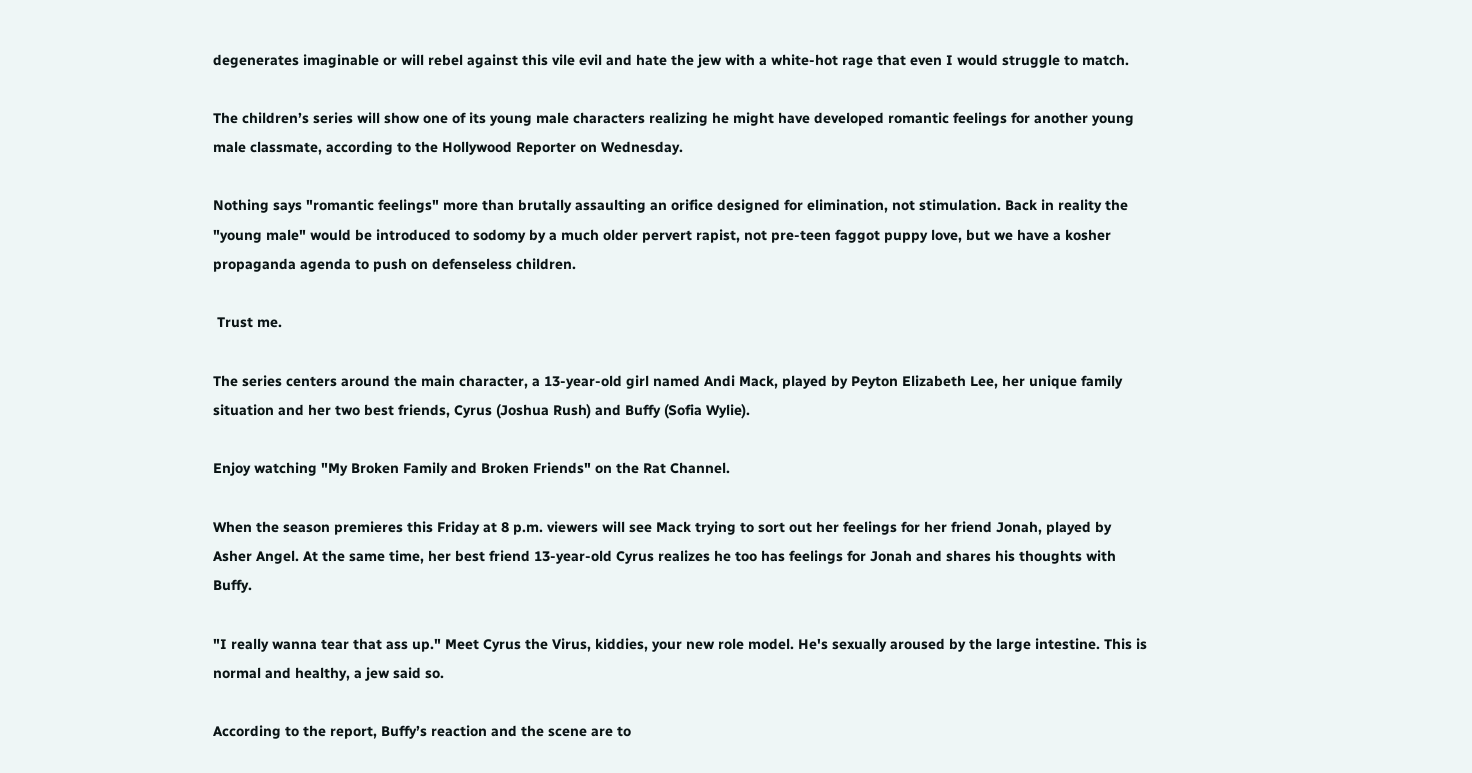degenerates imaginable or will rebel against this vile evil and hate the jew with a white-hot rage that even I would struggle to match.

The children’s series will show one of its young male characters realizing he might have developed romantic feelings for another young male classmate, according to the Hollywood Reporter on Wednesday.

Nothing says "romantic feelings" more than brutally assaulting an orifice designed for elimination, not stimulation. Back in reality the "young male" would be introduced to sodomy by a much older pervert rapist, not pre-teen faggot puppy love, but we have a kosher propaganda agenda to push on defenseless children.

 Trust me.

The series centers around the main character, a 13-year-old girl named Andi Mack, played by Peyton Elizabeth Lee, her unique family situation and her two best friends, Cyrus (Joshua Rush) and Buffy (Sofia Wylie).

Enjoy watching "My Broken Family and Broken Friends" on the Rat Channel.

When the season premieres this Friday at 8 p.m. viewers will see Mack trying to sort out her feelings for her friend Jonah, played by Asher Angel. At the same time, her best friend 13-year-old Cyrus realizes he too has feelings for Jonah and shares his thoughts with Buffy.

"I really wanna tear that ass up." Meet Cyrus the Virus, kiddies, your new role model. He's sexually aroused by the large intestine. This is normal and healthy, a jew said so.

According to the report, Buffy’s reaction and the scene are to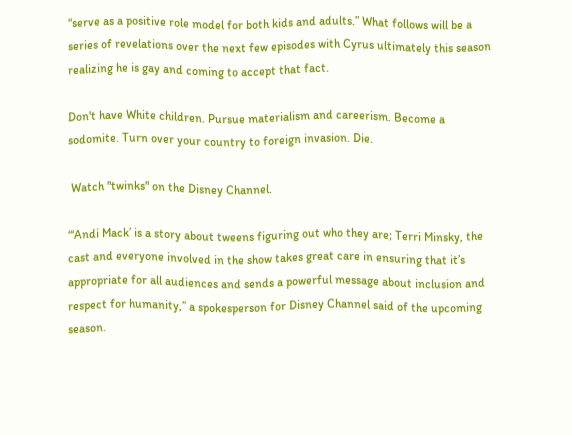“serve as a positive role model for both kids and adults.” What follows will be a series of revelations over the next few episodes with Cyrus ultimately this season realizing he is gay and coming to accept that fact.

Don't have White children. Pursue materialism and careerism. Become a sodomite. Turn over your country to foreign invasion. Die.

 Watch "twinks" on the Disney Channel.

“‘Andi Mack’ is a story about tweens figuring out who they are; Terri Minsky, the cast and everyone involved in the show takes great care in ensuring that it’s appropriate for all audiences and sends a powerful message about inclusion and respect for humanity,” a spokesperson for Disney Channel said of the upcoming season.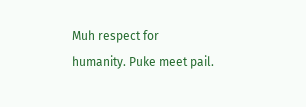Muh respect for humanity. Puke meet pail.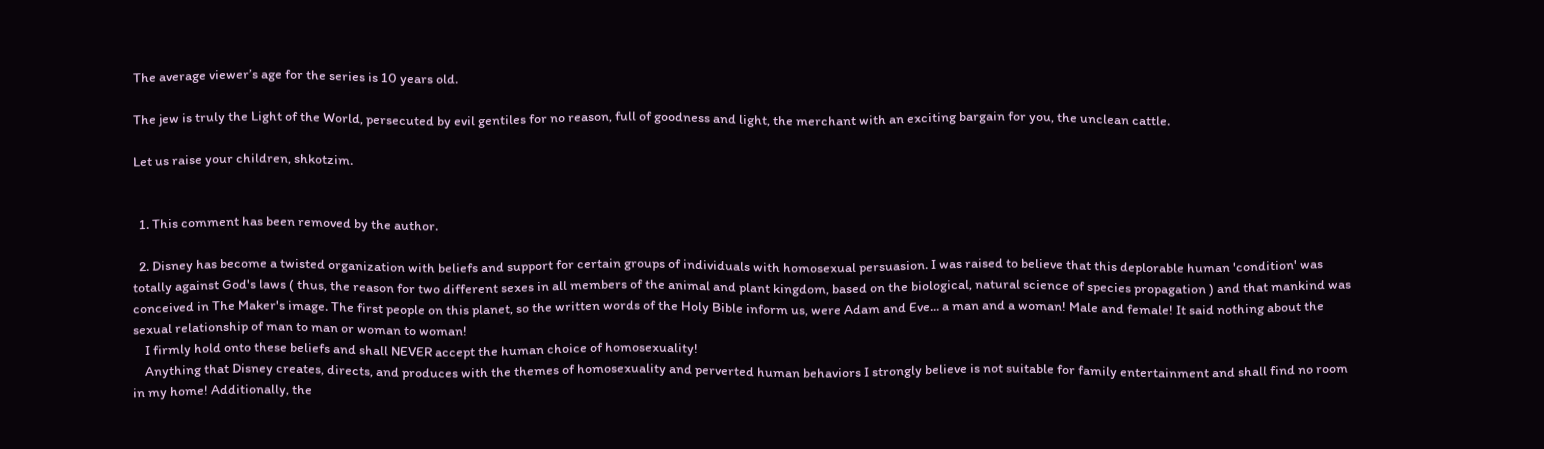The average viewer’s age for the series is 10 years old.

The jew is truly the Light of the World, persecuted by evil gentiles for no reason, full of goodness and light, the merchant with an exciting bargain for you, the unclean cattle.

Let us raise your children, shkotzim.


  1. This comment has been removed by the author.

  2. Disney has become a twisted organization with beliefs and support for certain groups of individuals with homosexual persuasion. I was raised to believe that this deplorable human 'condition' was totally against God's laws ( thus, the reason for two different sexes in all members of the animal and plant kingdom, based on the biological, natural science of species propagation ) and that mankind was conceived in The Maker's image. The first people on this planet, so the written words of the Holy Bible inform us, were Adam and Eve... a man and a woman! Male and female! It said nothing about the sexual relationship of man to man or woman to woman!
    I firmly hold onto these beliefs and shall NEVER accept the human choice of homosexuality!
    Anything that Disney creates, directs, and produces with the themes of homosexuality and perverted human behaviors I strongly believe is not suitable for family entertainment and shall find no room in my home! Additionally, the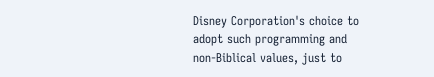Disney Corporation's choice to adopt such programming and non-Biblical values, just to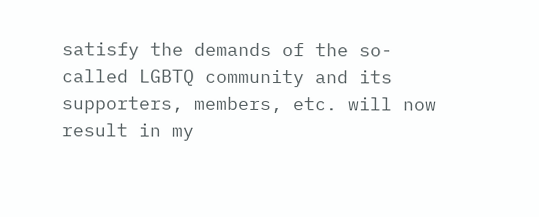satisfy the demands of the so-called LGBTQ community and its supporters, members, etc. will now result in my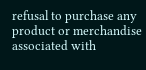refusal to purchase any product or merchandise associated with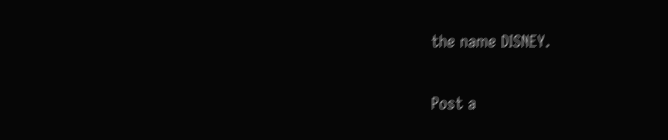the name DISNEY.


Post a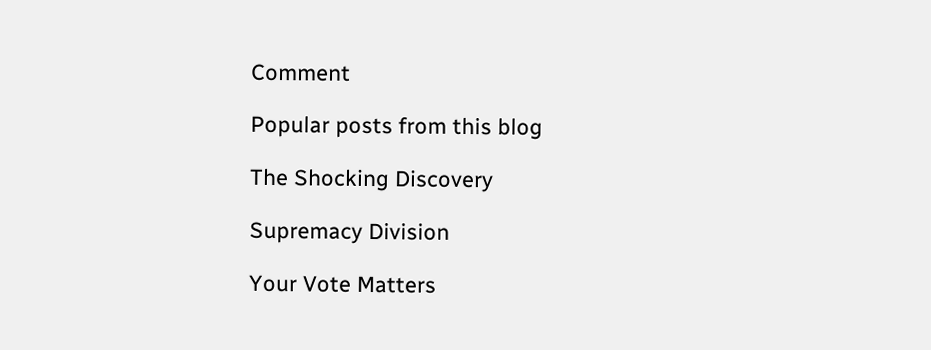Comment

Popular posts from this blog

The Shocking Discovery

Supremacy Division

Your Vote Matters